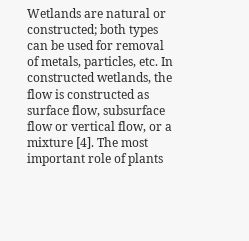Wetlands are natural or constructed; both types can be used for removal of metals, particles, etc. In constructed wetlands, the flow is constructed as surface flow, subsurface flow or vertical flow, or a mixture [4]. The most important role of plants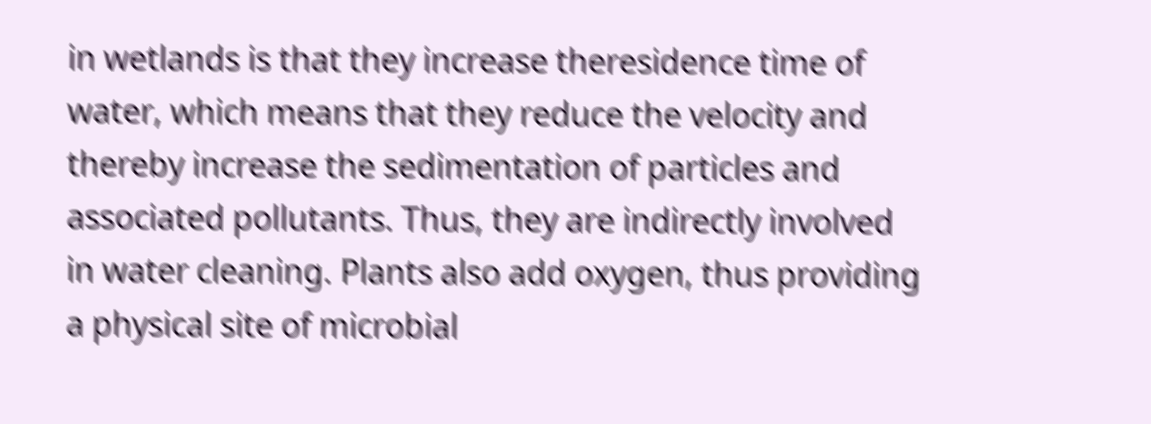in wetlands is that they increase theresidence time of water, which means that they reduce the velocity and thereby increase the sedimentation of particles and associated pollutants. Thus, they are indirectly involved in water cleaning. Plants also add oxygen, thus providing a physical site of microbial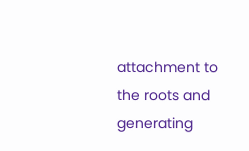attachment to the roots and generating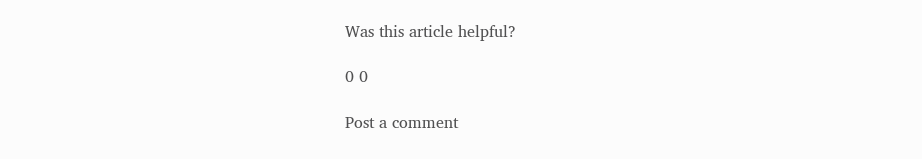Was this article helpful?

0 0

Post a comment